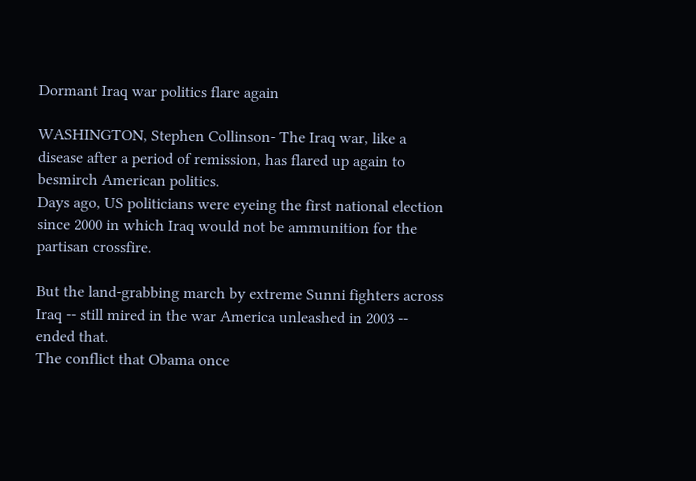Dormant Iraq war politics flare again

WASHINGTON, Stephen Collinson- The Iraq war, like a disease after a period of remission, has flared up again to besmirch American politics.
Days ago, US politicians were eyeing the first national election since 2000 in which Iraq would not be ammunition for the partisan crossfire.

But the land-grabbing march by extreme Sunni fighters across Iraq -- still mired in the war America unleashed in 2003 -- ended that.
The conflict that Obama once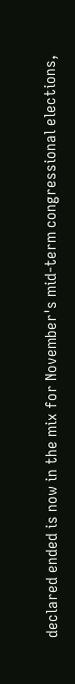declared ended is now in the mix for November's mid-term congressional elections,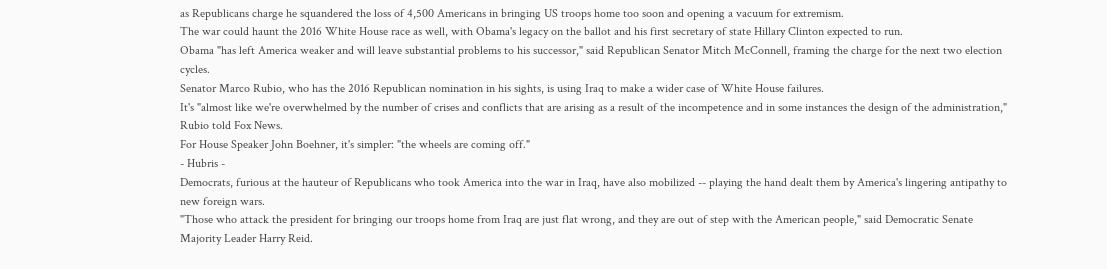as Republicans charge he squandered the loss of 4,500 Americans in bringing US troops home too soon and opening a vacuum for extremism.
The war could haunt the 2016 White House race as well, with Obama's legacy on the ballot and his first secretary of state Hillary Clinton expected to run.
Obama "has left America weaker and will leave substantial problems to his successor," said Republican Senator Mitch McConnell, framing the charge for the next two election cycles.
Senator Marco Rubio, who has the 2016 Republican nomination in his sights, is using Iraq to make a wider case of White House failures.
It's "almost like we're overwhelmed by the number of crises and conflicts that are arising as a result of the incompetence and in some instances the design of the administration," Rubio told Fox News.
For House Speaker John Boehner, it's simpler: "the wheels are coming off."
- Hubris -
Democrats, furious at the hauteur of Republicans who took America into the war in Iraq, have also mobilized -- playing the hand dealt them by America's lingering antipathy to new foreign wars.
"Those who attack the president for bringing our troops home from Iraq are just flat wrong, and they are out of step with the American people," said Democratic Senate Majority Leader Harry Reid.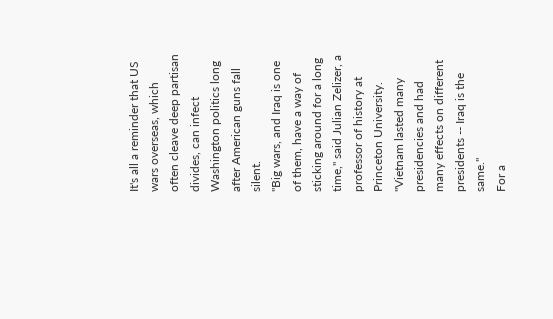It's all a reminder that US wars overseas, which often cleave deep partisan divides, can infect Washington politics long after American guns fall silent.
"Big wars, and Iraq is one of them, have a way of sticking around for a long time," said Julian Zelizer, a professor of history at Princeton University.
"Vietnam lasted many presidencies and had many effects on different presidents -- Iraq is the same."
For a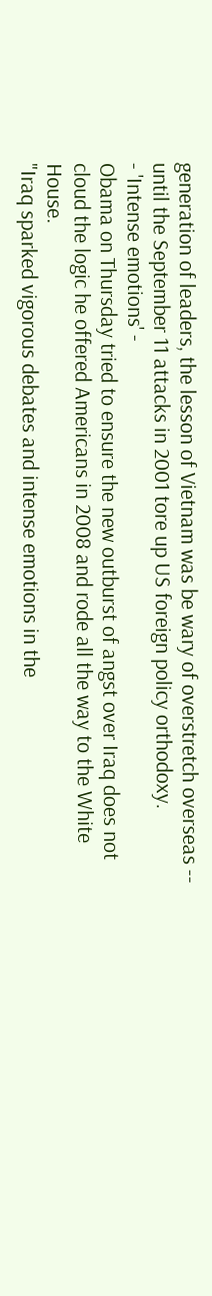generation of leaders, the lesson of Vietnam was be wary of overstretch overseas -- until the September 11 attacks in 2001 tore up US foreign policy orthodoxy.
- 'Intense emotions' -
Obama on Thursday tried to ensure the new outburst of angst over Iraq does not cloud the logic he offered Americans in 2008 and rode all the way to the White House.
"Iraq sparked vigorous debates and intense emotions in the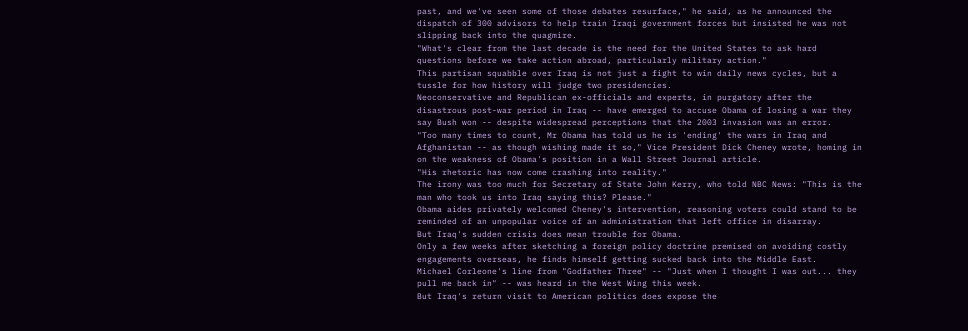past, and we've seen some of those debates resurface," he said, as he announced the dispatch of 300 advisors to help train Iraqi government forces but insisted he was not slipping back into the quagmire.
"What's clear from the last decade is the need for the United States to ask hard questions before we take action abroad, particularly military action."
This partisan squabble over Iraq is not just a fight to win daily news cycles, but a tussle for how history will judge two presidencies.
Neoconservative and Republican ex-officials and experts, in purgatory after the disastrous post-war period in Iraq -- have emerged to accuse Obama of losing a war they say Bush won -- despite widespread perceptions that the 2003 invasion was an error.
"Too many times to count, Mr Obama has told us he is 'ending' the wars in Iraq and Afghanistan -- as though wishing made it so," Vice President Dick Cheney wrote, homing in on the weakness of Obama's position in a Wall Street Journal article.
"His rhetoric has now come crashing into reality."
The irony was too much for Secretary of State John Kerry, who told NBC News: "This is the man who took us into Iraq saying this? Please."
Obama aides privately welcomed Cheney's intervention, reasoning voters could stand to be reminded of an unpopular voice of an administration that left office in disarray.
But Iraq's sudden crisis does mean trouble for Obama.
Only a few weeks after sketching a foreign policy doctrine premised on avoiding costly engagements overseas, he finds himself getting sucked back into the Middle East.
Michael Corleone's line from "Godfather Three" -- "Just when I thought I was out... they pull me back in" -- was heard in the West Wing this week.
But Iraq's return visit to American politics does expose the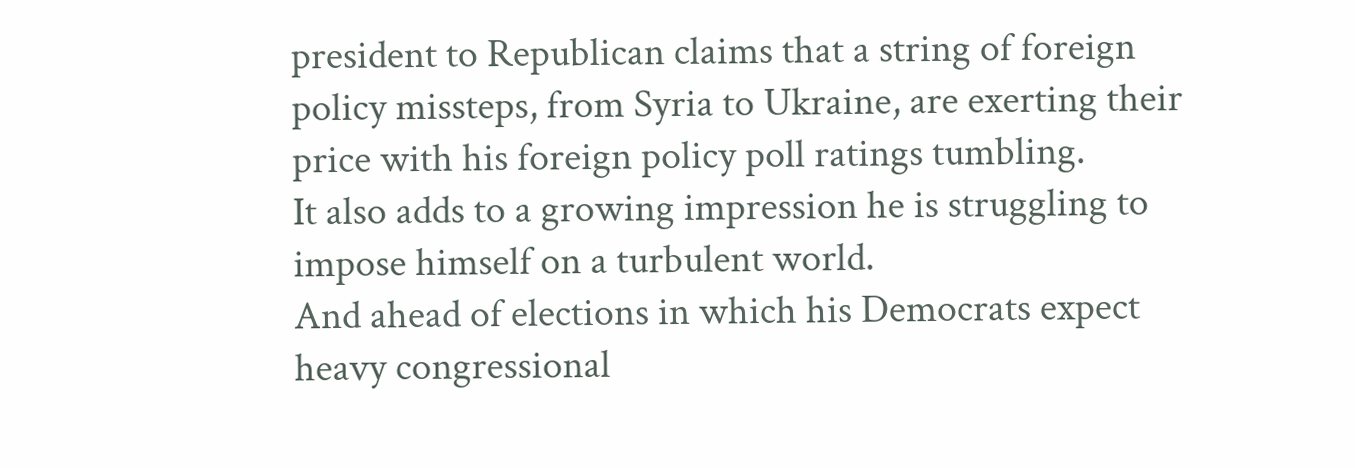president to Republican claims that a string of foreign policy missteps, from Syria to Ukraine, are exerting their price with his foreign policy poll ratings tumbling.
It also adds to a growing impression he is struggling to impose himself on a turbulent world.
And ahead of elections in which his Democrats expect heavy congressional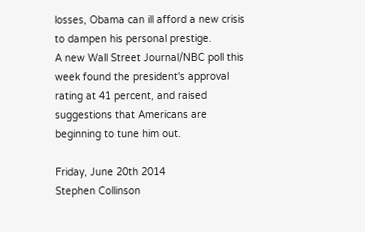losses, Obama can ill afford a new crisis to dampen his personal prestige.
A new Wall Street Journal/NBC poll this week found the president's approval rating at 41 percent, and raised suggestions that Americans are beginning to tune him out.

Friday, June 20th 2014
Stephen Collinson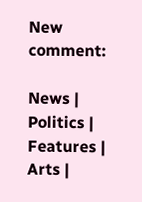New comment:

News | Politics | Features | Arts |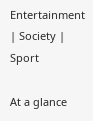Entertainment | Society | Sport

At a glance